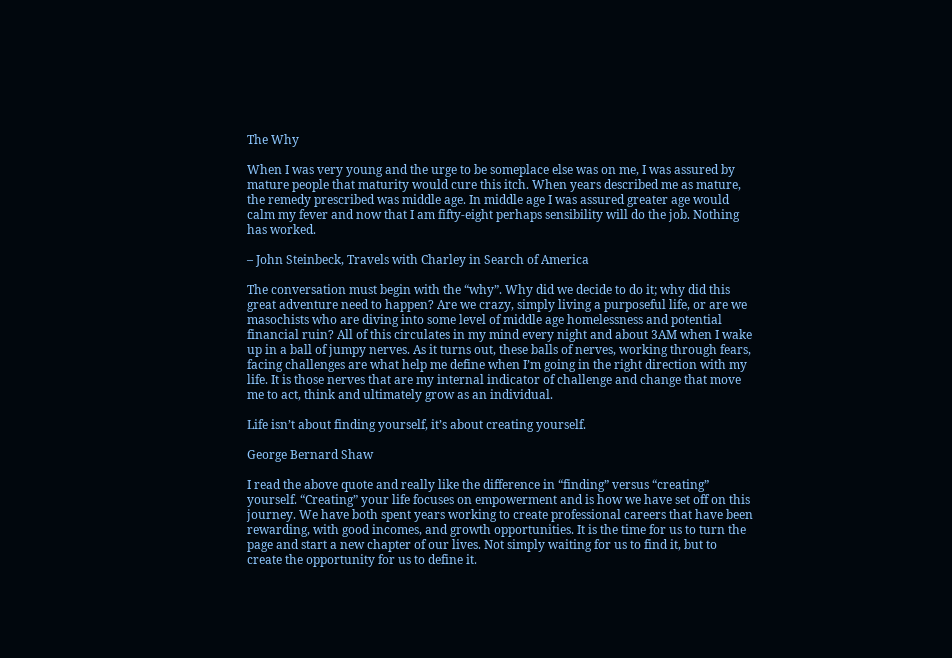The Why

When I was very young and the urge to be someplace else was on me, I was assured by mature people that maturity would cure this itch. When years described me as mature, the remedy prescribed was middle age. In middle age I was assured greater age would calm my fever and now that I am fifty-eight perhaps sensibility will do the job. Nothing has worked.

– John Steinbeck, Travels with Charley in Search of America

The conversation must begin with the “why”. Why did we decide to do it; why did this great adventure need to happen? Are we crazy, simply living a purposeful life, or are we masochists who are diving into some level of middle age homelessness and potential financial ruin? All of this circulates in my mind every night and about 3AM when I wake up in a ball of jumpy nerves. As it turns out, these balls of nerves, working through fears, facing challenges are what help me define when I’m going in the right direction with my life. It is those nerves that are my internal indicator of challenge and change that move me to act, think and ultimately grow as an individual.

Life isn’t about finding yourself, it’s about creating yourself.

George Bernard Shaw

I read the above quote and really like the difference in “finding” versus “creating” yourself. “Creating” your life focuses on empowerment and is how we have set off on this journey. We have both spent years working to create professional careers that have been rewarding, with good incomes, and growth opportunities. It is the time for us to turn the page and start a new chapter of our lives. Not simply waiting for us to find it, but to create the opportunity for us to define it.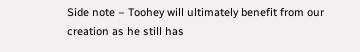Side note – Toohey will ultimately benefit from our creation as he still has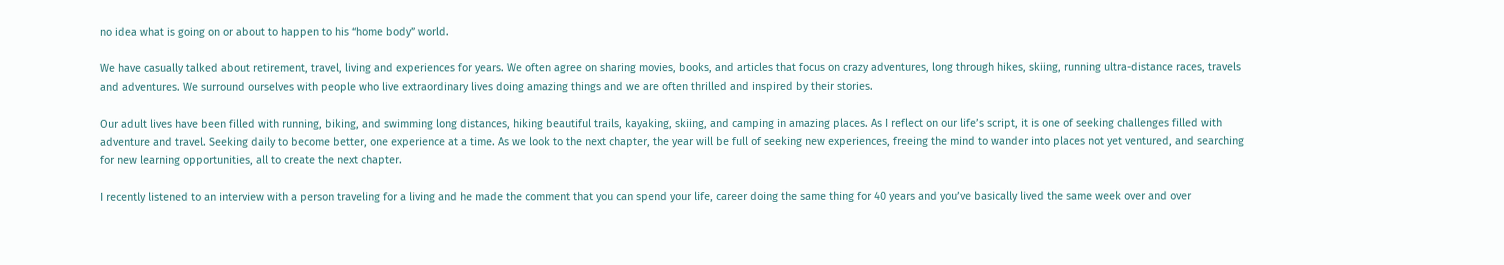no idea what is going on or about to happen to his “home body” world.

We have casually talked about retirement, travel, living and experiences for years. We often agree on sharing movies, books, and articles that focus on crazy adventures, long through hikes, skiing, running ultra-distance races, travels and adventures. We surround ourselves with people who live extraordinary lives doing amazing things and we are often thrilled and inspired by their stories.

Our adult lives have been filled with running, biking, and swimming long distances, hiking beautiful trails, kayaking, skiing, and camping in amazing places. As I reflect on our life’s script, it is one of seeking challenges filled with adventure and travel. Seeking daily to become better, one experience at a time. As we look to the next chapter, the year will be full of seeking new experiences, freeing the mind to wander into places not yet ventured, and searching for new learning opportunities, all to create the next chapter.

I recently listened to an interview with a person traveling for a living and he made the comment that you can spend your life, career doing the same thing for 40 years and you’ve basically lived the same week over and over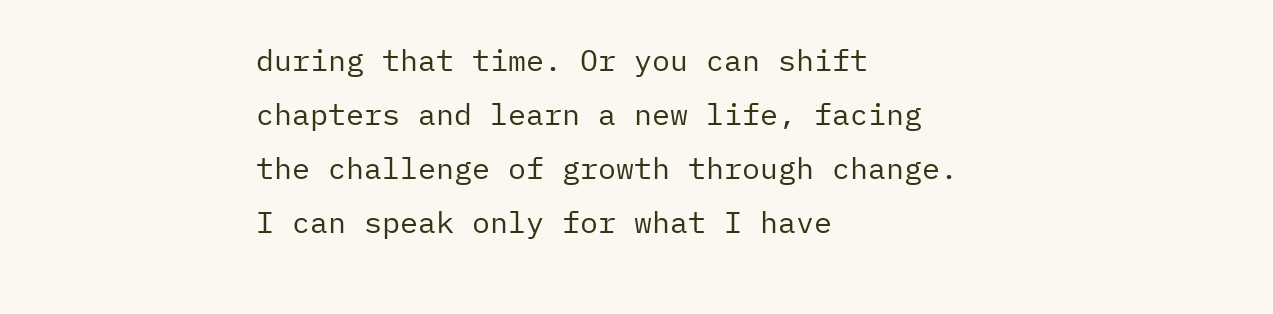during that time. Or you can shift chapters and learn a new life, facing the challenge of growth through change. I can speak only for what I have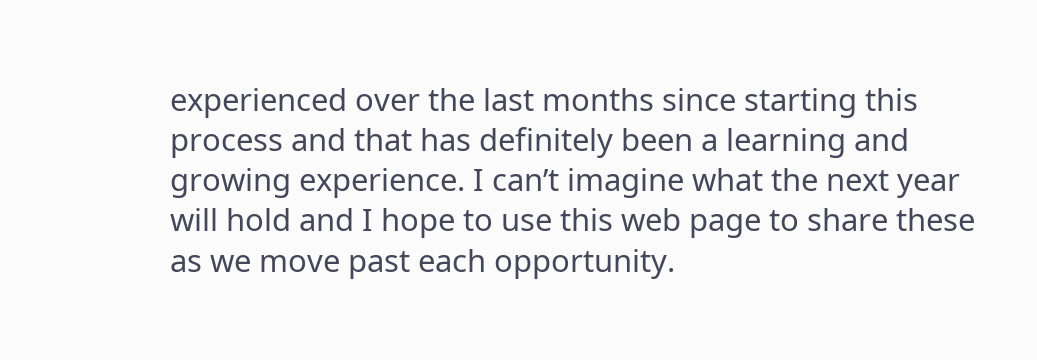experienced over the last months since starting this process and that has definitely been a learning and growing experience. I can’t imagine what the next year will hold and I hope to use this web page to share these as we move past each opportunity.